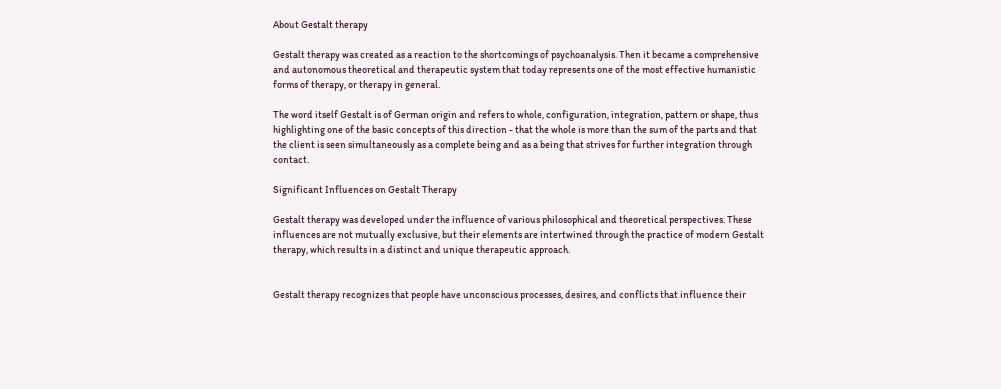About Gestalt therapy

Gestalt therapy was created as a reaction to the shortcomings of psychoanalysis. Then it became a comprehensive and autonomous theoretical and therapeutic system that today represents one of the most effective humanistic forms of therapy, or therapy in general.

The word itself Gestalt is of German origin and refers to whole, configuration, integration, pattern or shape, thus highlighting one of the basic concepts of this direction - that the whole is more than the sum of the parts and that the client is seen simultaneously as a complete being and as a being that strives for further integration through contact.

Significant Influences on Gestalt Therapy

Gestalt therapy was developed under the influence of various philosophical and theoretical perspectives. These influences are not mutually exclusive, but their elements are intertwined through the practice of modern Gestalt therapy, which results in a distinct and unique therapeutic approach.


Gestalt therapy recognizes that people have unconscious processes, desires, and conflicts that influence their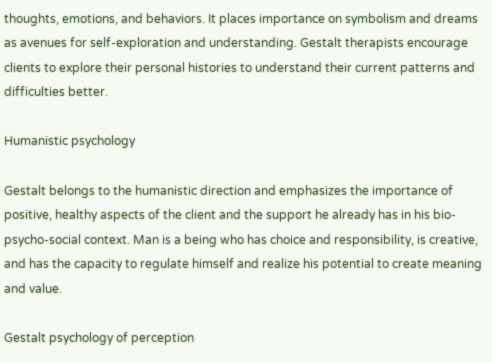thoughts, emotions, and behaviors. It places importance on symbolism and dreams as avenues for self-exploration and understanding. Gestalt therapists encourage clients to explore their personal histories to understand their current patterns and difficulties better.

Humanistic psychology

Gestalt belongs to the humanistic direction and emphasizes the importance of positive, healthy aspects of the client and the support he already has in his bio-psycho-social context. Man is a being who has choice and responsibility, is creative, and has the capacity to regulate himself and realize his potential to create meaning and value.

Gestalt psychology of perception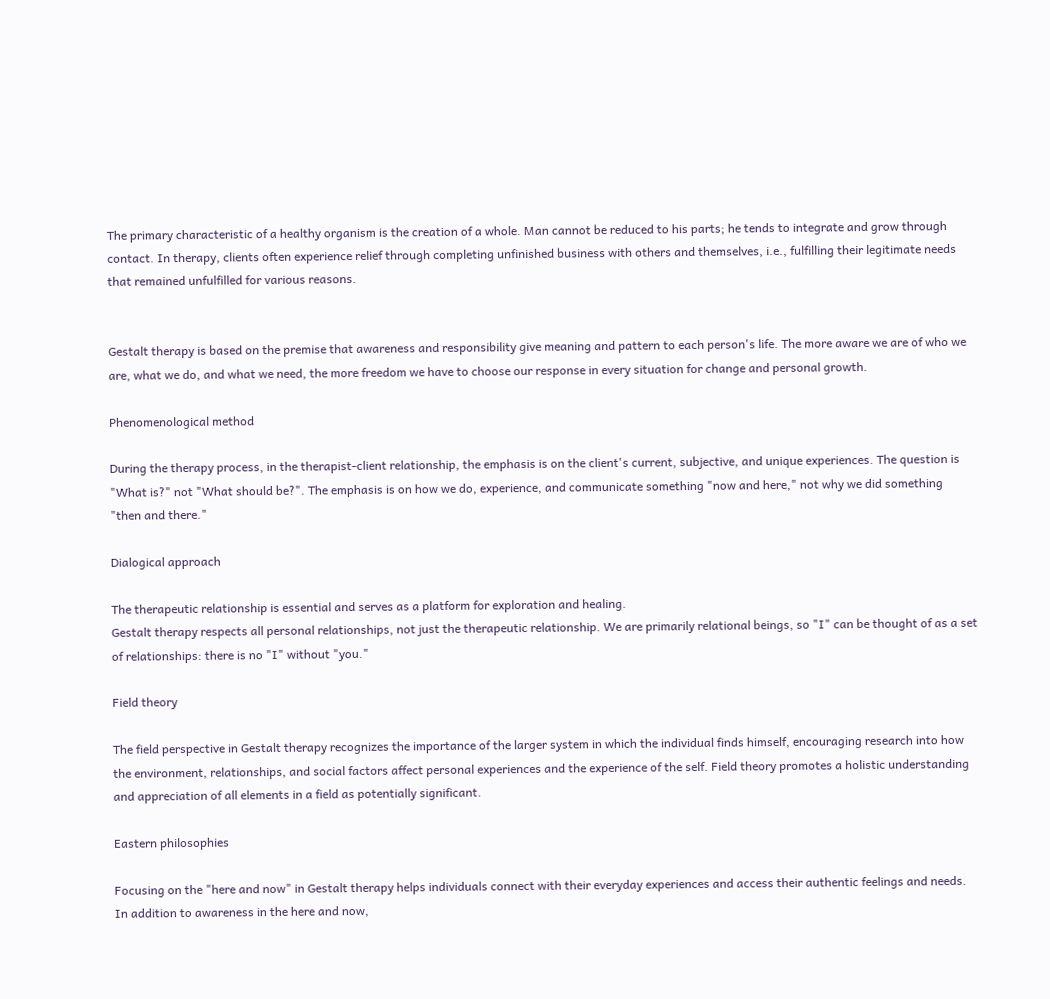The primary characteristic of a healthy organism is the creation of a whole. Man cannot be reduced to his parts; he tends to integrate and grow through contact. In therapy, clients often experience relief through completing unfinished business with others and themselves, i.e., fulfilling their legitimate needs that remained unfulfilled for various reasons.


Gestalt therapy is based on the premise that awareness and responsibility give meaning and pattern to each person's life. The more aware we are of who we are, what we do, and what we need, the more freedom we have to choose our response in every situation for change and personal growth.

Phenomenological method

During the therapy process, in the therapist-client relationship, the emphasis is on the client's current, subjective, and unique experiences. The question is "What is?" not "What should be?". The emphasis is on how we do, experience, and communicate something "now and here," not why we did something "then and there."

Dialogical approach

The therapeutic relationship is essential and serves as a platform for exploration and healing.
Gestalt therapy respects all personal relationships, not just the therapeutic relationship. We are primarily relational beings, so "I" can be thought of as a set of relationships: there is no "I" without "you."

Field theory

The field perspective in Gestalt therapy recognizes the importance of the larger system in which the individual finds himself, encouraging research into how the environment, relationships, and social factors affect personal experiences and the experience of the self. Field theory promotes a holistic understanding and appreciation of all elements in a field as potentially significant.

Eastern philosophies

Focusing on the "here and now" in Gestalt therapy helps individuals connect with their everyday experiences and access their authentic feelings and needs. In addition to awareness in the here and now,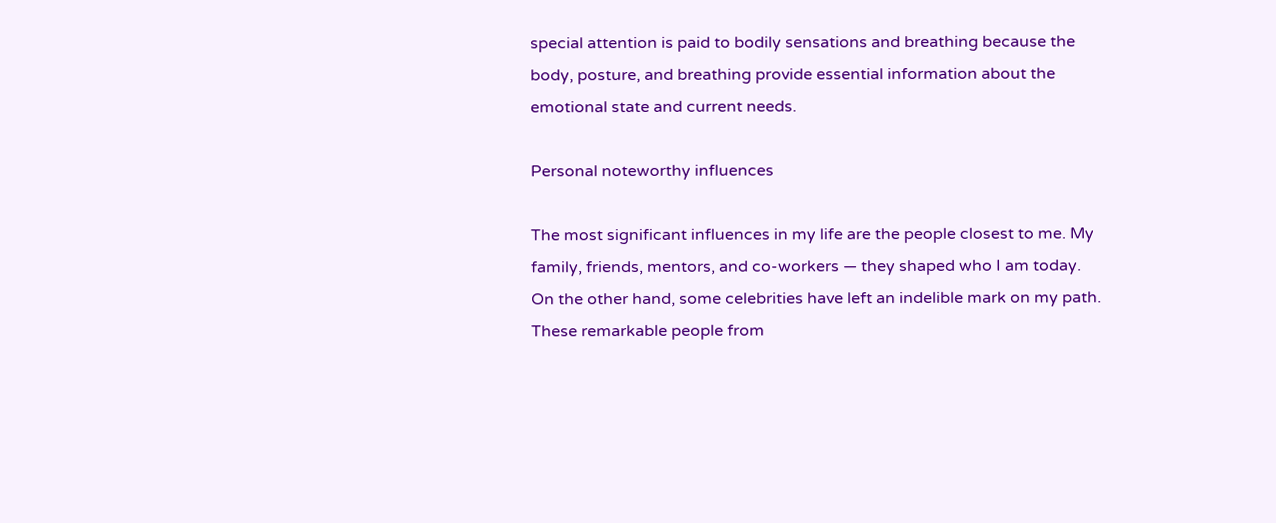special attention is paid to bodily sensations and breathing because the body, posture, and breathing provide essential information about the emotional state and current needs.

Personal noteworthy influences

The most significant influences in my life are the people closest to me. My family, friends, mentors, and co-workers — they shaped who I am today. On the other hand, some celebrities have left an indelible mark on my path. These remarkable people from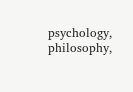psychology, philosophy,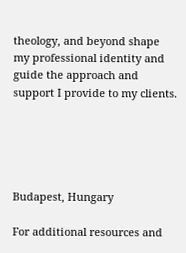theology, and beyond shape my professional identity and guide the approach and support I provide to my clients.





Budapest, Hungary

For additional resources and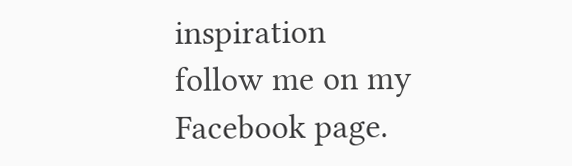inspiration follow me on my Facebook page.